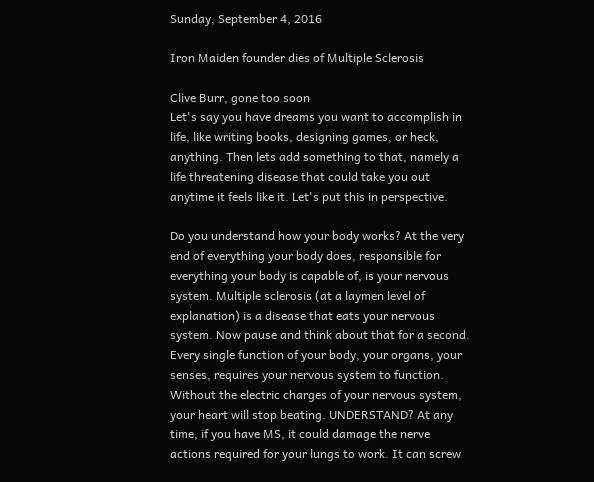Sunday, September 4, 2016

Iron Maiden founder dies of Multiple Sclerosis

Clive Burr, gone too soon
Let's say you have dreams you want to accomplish in life, like writing books, designing games, or heck, anything. Then lets add something to that, namely a life threatening disease that could take you out anytime it feels like it. Let's put this in perspective.

Do you understand how your body works? At the very end of everything your body does, responsible for everything your body is capable of, is your nervous system. Multiple sclerosis (at a laymen level of explanation) is a disease that eats your nervous system. Now pause and think about that for a second. Every single function of your body, your organs, your senses, requires your nervous system to function.  Without the electric charges of your nervous system, your heart will stop beating. UNDERSTAND? At any time, if you have MS, it could damage the nerve actions required for your lungs to work. It can screw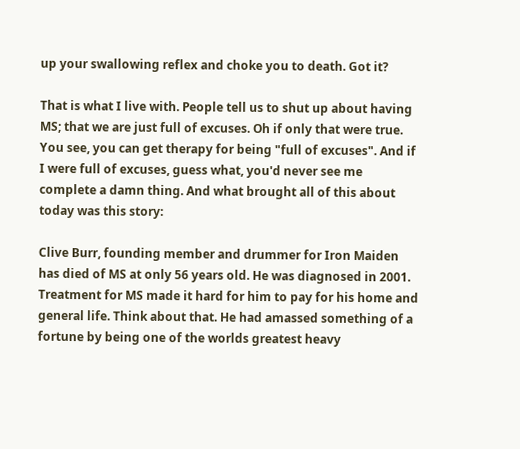up your swallowing reflex and choke you to death. Got it?

That is what I live with. People tell us to shut up about having MS; that we are just full of excuses. Oh if only that were true. You see, you can get therapy for being "full of excuses". And if I were full of excuses, guess what, you'd never see me complete a damn thing. And what brought all of this about today was this story:

Clive Burr, founding member and drummer for Iron Maiden has died of MS at only 56 years old. He was diagnosed in 2001. Treatment for MS made it hard for him to pay for his home and general life. Think about that. He had amassed something of a fortune by being one of the worlds greatest heavy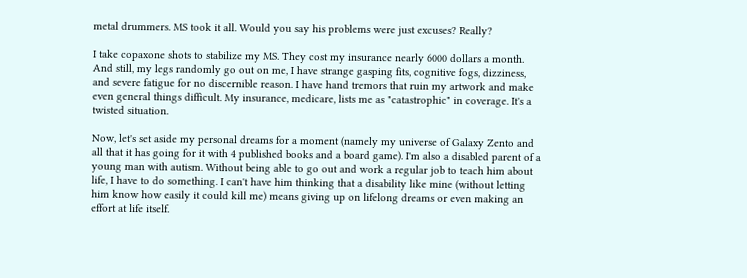metal drummers. MS took it all. Would you say his problems were just excuses? Really?

I take copaxone shots to stabilize my MS. They cost my insurance nearly 6000 dollars a month. And still, my legs randomly go out on me, I have strange gasping fits, cognitive fogs, dizziness, and severe fatigue for no discernible reason. I have hand tremors that ruin my artwork and make even general things difficult. My insurance, medicare, lists me as "catastrophic" in coverage. It's a twisted situation.

Now, let's set aside my personal dreams for a moment (namely my universe of Galaxy Zento and all that it has going for it with 4 published books and a board game). I'm also a disabled parent of a young man with autism. Without being able to go out and work a regular job to teach him about life, I have to do something. I can't have him thinking that a disability like mine (without letting him know how easily it could kill me) means giving up on lifelong dreams or even making an effort at life itself.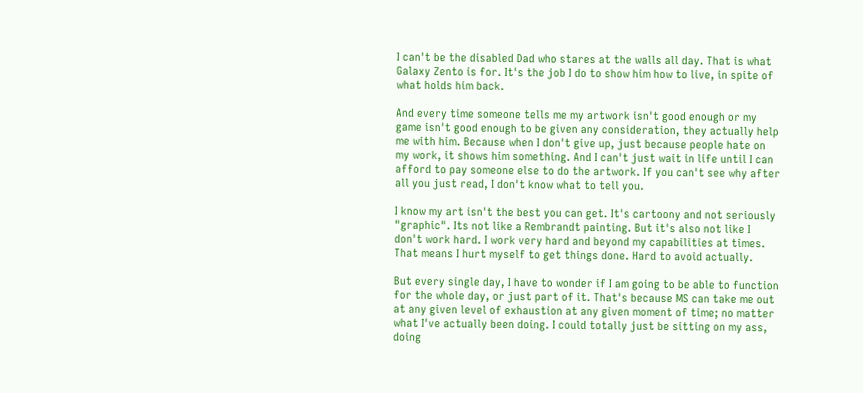I can't be the disabled Dad who stares at the walls all day. That is what Galaxy Zento is for. It's the job I do to show him how to live, in spite of what holds him back.

And every time someone tells me my artwork isn't good enough or my game isn't good enough to be given any consideration, they actually help me with him. Because when I don't give up, just because people hate on my work, it shows him something. And I can't just wait in life until I can afford to pay someone else to do the artwork. If you can't see why after all you just read, I don't know what to tell you.

I know my art isn't the best you can get. It's cartoony and not seriously "graphic". Its not like a Rembrandt painting. But it's also not like I don't work hard. I work very hard and beyond my capabilities at times. That means I hurt myself to get things done. Hard to avoid actually.

But every single day, I have to wonder if I am going to be able to function for the whole day, or just part of it. That's because MS can take me out at any given level of exhaustion at any given moment of time; no matter what I've actually been doing. I could totally just be sitting on my ass, doing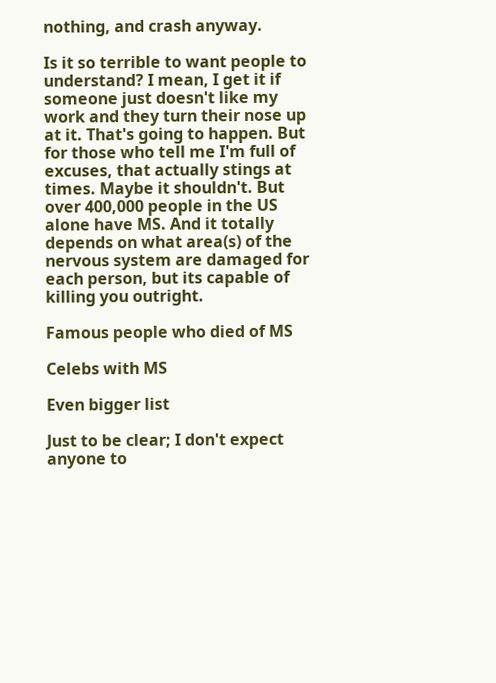nothing, and crash anyway.

Is it so terrible to want people to understand? I mean, I get it if someone just doesn't like my work and they turn their nose up at it. That's going to happen. But for those who tell me I'm full of excuses, that actually stings at times. Maybe it shouldn't. But over 400,000 people in the US alone have MS. And it totally depends on what area(s) of the nervous system are damaged for each person, but its capable of killing you outright.

Famous people who died of MS

Celebs with MS

Even bigger list

Just to be clear; I don't expect anyone to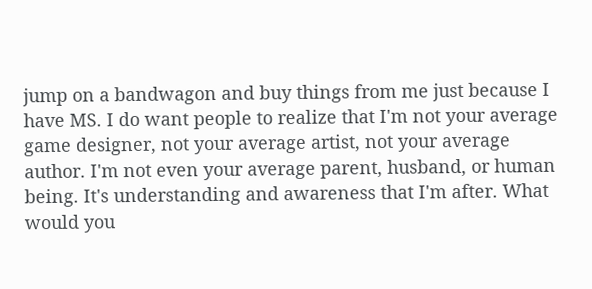jump on a bandwagon and buy things from me just because I have MS. I do want people to realize that I'm not your average game designer, not your average artist, not your average author. I'm not even your average parent, husband, or human being. It's understanding and awareness that I'm after. What would you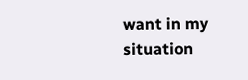want in my situation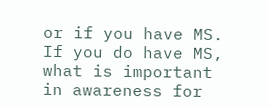or if you have MS. If you do have MS, what is important in awareness for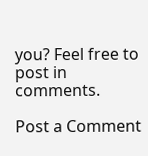you? Feel free to post in comments.

Post a Comment